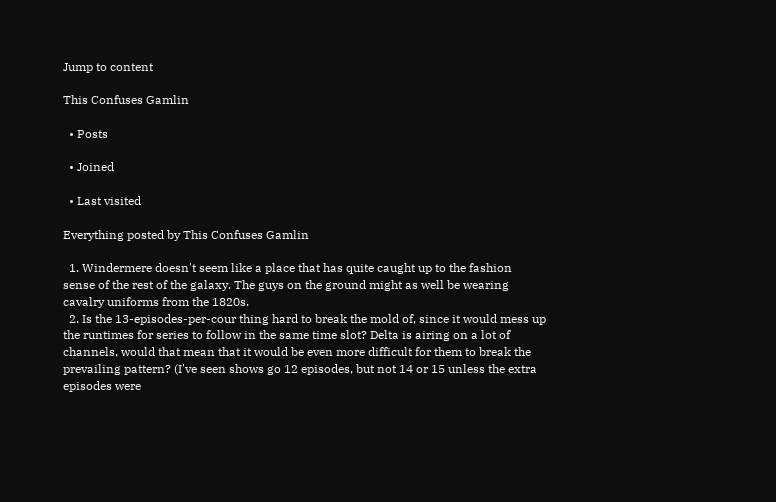Jump to content

This Confuses Gamlin

  • Posts

  • Joined

  • Last visited

Everything posted by This Confuses Gamlin

  1. Windermere doesn't seem like a place that has quite caught up to the fashion sense of the rest of the galaxy. The guys on the ground might as well be wearing cavalry uniforms from the 1820s.
  2. Is the 13-episodes-per-cour thing hard to break the mold of, since it would mess up the runtimes for series to follow in the same time slot? Delta is airing on a lot of channels, would that mean that it would be even more difficult for them to break the prevailing pattern? (I've seen shows go 12 episodes, but not 14 or 15 unless the extra episodes were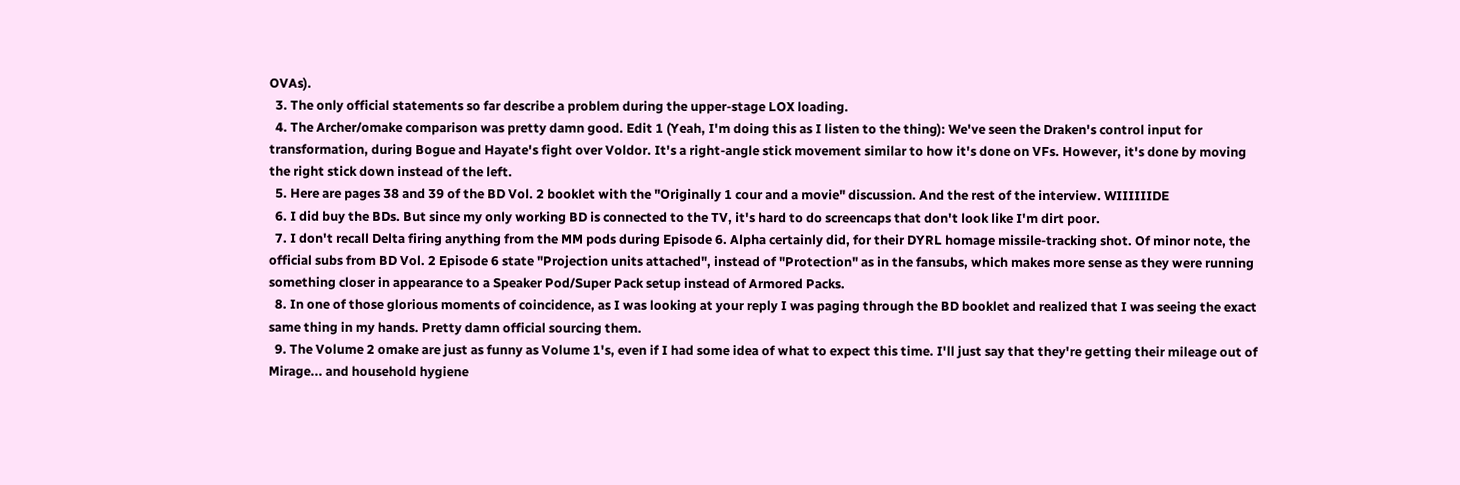OVAs).
  3. The only official statements so far describe a problem during the upper-stage LOX loading.
  4. The Archer/omake comparison was pretty damn good. Edit 1 (Yeah, I'm doing this as I listen to the thing): We've seen the Draken's control input for transformation, during Bogue and Hayate's fight over Voldor. It's a right-angle stick movement similar to how it's done on VFs. However, it's done by moving the right stick down instead of the left.
  5. Here are pages 38 and 39 of the BD Vol. 2 booklet with the "Originally 1 cour and a movie" discussion. And the rest of the interview. WIIIIIIDE
  6. I did buy the BDs. But since my only working BD is connected to the TV, it's hard to do screencaps that don't look like I'm dirt poor.
  7. I don't recall Delta firing anything from the MM pods during Episode 6. Alpha certainly did, for their DYRL homage missile-tracking shot. Of minor note, the official subs from BD Vol. 2 Episode 6 state "Projection units attached", instead of "Protection" as in the fansubs, which makes more sense as they were running something closer in appearance to a Speaker Pod/Super Pack setup instead of Armored Packs.
  8. In one of those glorious moments of coincidence, as I was looking at your reply I was paging through the BD booklet and realized that I was seeing the exact same thing in my hands. Pretty damn official sourcing them.
  9. The Volume 2 omake are just as funny as Volume 1's, even if I had some idea of what to expect this time. I'll just say that they're getting their mileage out of Mirage... and household hygiene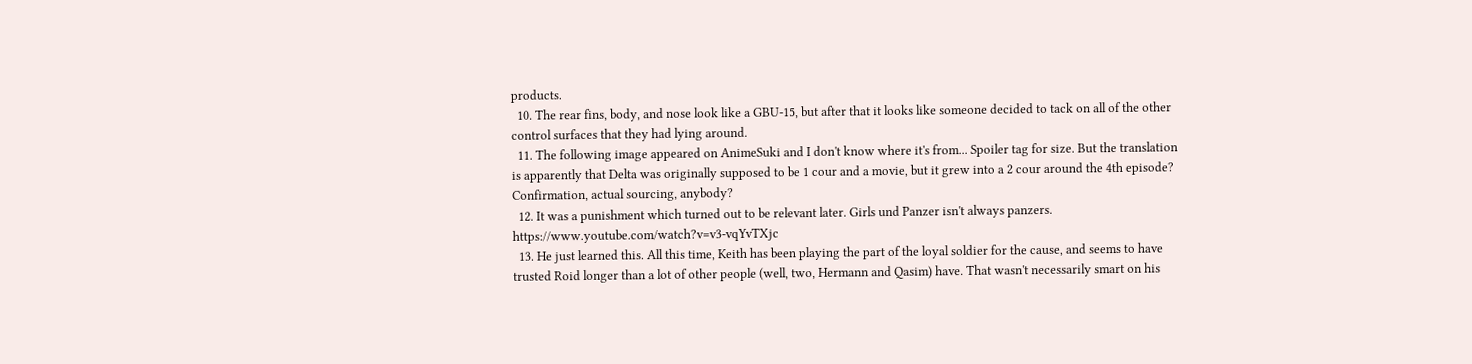products.
  10. The rear fins, body, and nose look like a GBU-15, but after that it looks like someone decided to tack on all of the other control surfaces that they had lying around.
  11. The following image appeared on AnimeSuki and I don't know where it's from... Spoiler tag for size. But the translation is apparently that Delta was originally supposed to be 1 cour and a movie, but it grew into a 2 cour around the 4th episode? Confirmation, actual sourcing, anybody?
  12. It was a punishment which turned out to be relevant later. Girls und Panzer isn't always panzers. https://www.youtube.com/watch?v=v3-vqYvTXjc
  13. He just learned this. All this time, Keith has been playing the part of the loyal soldier for the cause, and seems to have trusted Roid longer than a lot of other people (well, two, Hermann and Qasim) have. That wasn't necessarily smart on his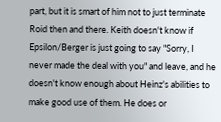part, but it is smart of him not to just terminate Roid then and there. Keith doesn't know if Epsilon/Berger is just going to say "Sorry, I never made the deal with you" and leave, and he doesn't know enough about Heinz's abilities to make good use of them. He does or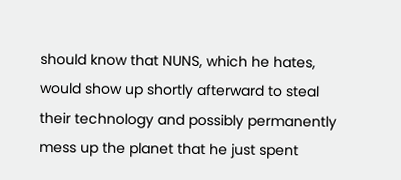should know that NUNS, which he hates, would show up shortly afterward to steal their technology and possibly permanently mess up the planet that he just spent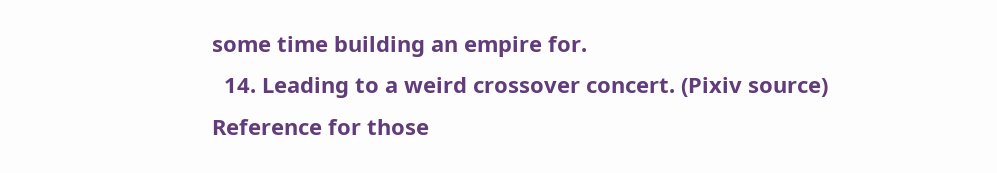some time building an empire for.
  14. Leading to a weird crossover concert. (Pixiv source) Reference for those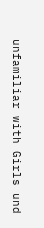unfamiliar with Girls und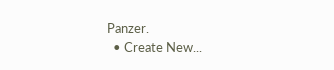Panzer.
  • Create New...